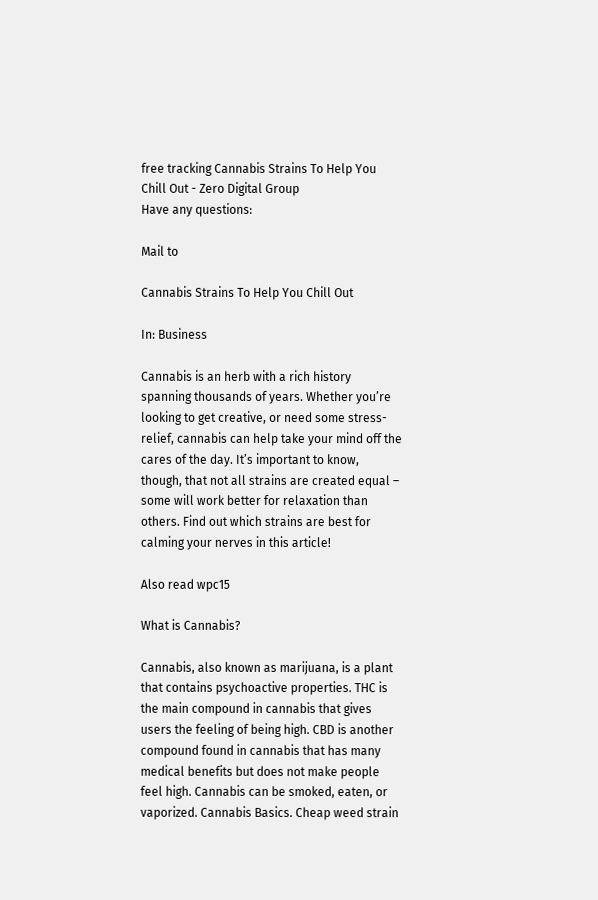free tracking Cannabis Strains To Help You Chill Out - Zero Digital Group
Have any questions:

Mail to

Cannabis Strains To Help You Chill Out

In: Business

Cannabis is an herb with a rich history spanning thousands of years. Whether you’re looking to get creative, or need some stress-relief, cannabis can help take your mind off the cares of the day. It’s important to know, though, that not all strains are created equal – some will work better for relaxation than others. Find out which strains are best for calming your nerves in this article!

Also read wpc15

What is Cannabis?

Cannabis, also known as marijuana, is a plant that contains psychoactive properties. THC is the main compound in cannabis that gives users the feeling of being high. CBD is another compound found in cannabis that has many medical benefits but does not make people feel high. Cannabis can be smoked, eaten, or vaporized. Cannabis Basics. Cheap weed strain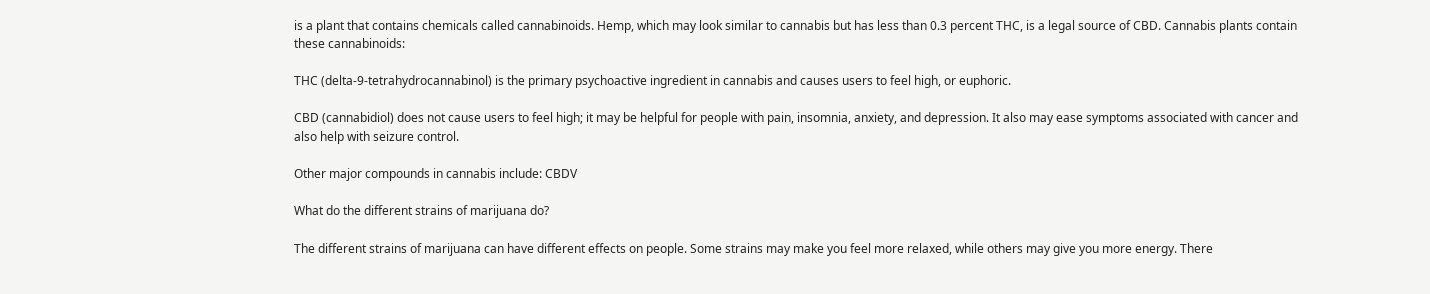is a plant that contains chemicals called cannabinoids. Hemp, which may look similar to cannabis but has less than 0.3 percent THC, is a legal source of CBD. Cannabis plants contain these cannabinoids:

THC (delta-9-tetrahydrocannabinol) is the primary psychoactive ingredient in cannabis and causes users to feel high, or euphoric.

CBD (cannabidiol) does not cause users to feel high; it may be helpful for people with pain, insomnia, anxiety, and depression. It also may ease symptoms associated with cancer and also help with seizure control.

Other major compounds in cannabis include: CBDV

What do the different strains of marijuana do?

The different strains of marijuana can have different effects on people. Some strains may make you feel more relaxed, while others may give you more energy. There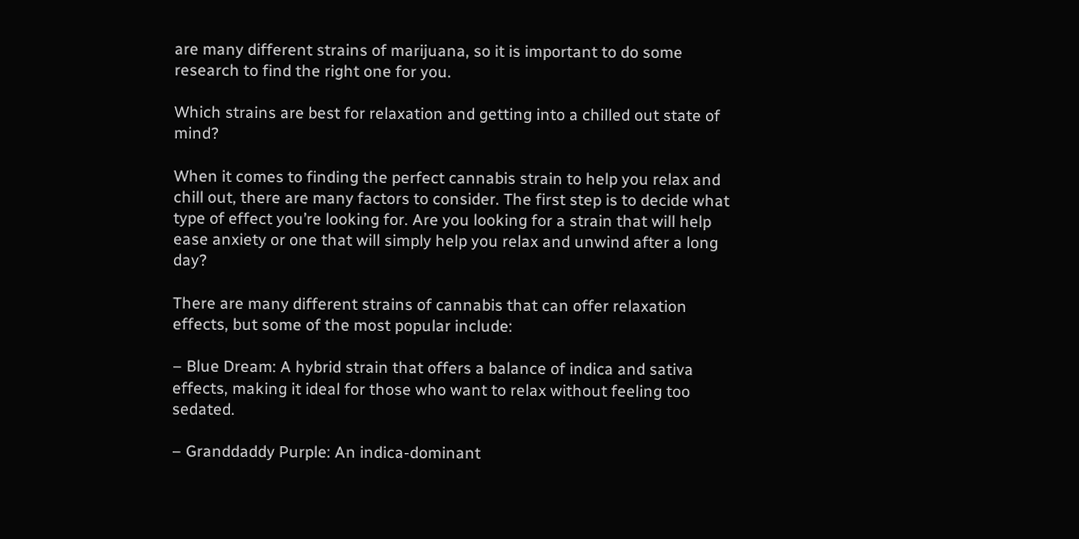are many different strains of marijuana, so it is important to do some research to find the right one for you.

Which strains are best for relaxation and getting into a chilled out state of mind?

When it comes to finding the perfect cannabis strain to help you relax and chill out, there are many factors to consider. The first step is to decide what type of effect you’re looking for. Are you looking for a strain that will help ease anxiety or one that will simply help you relax and unwind after a long day?

There are many different strains of cannabis that can offer relaxation effects, but some of the most popular include:

– Blue Dream: A hybrid strain that offers a balance of indica and sativa effects, making it ideal for those who want to relax without feeling too sedated.

– Granddaddy Purple: An indica-dominant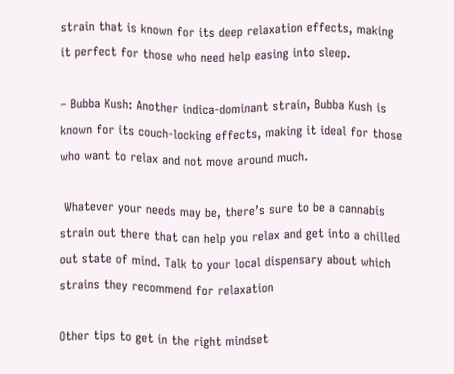strain that is known for its deep relaxation effects, making it perfect for those who need help easing into sleep.

– Bubba Kush: Another indica-dominant strain, Bubba Kush is known for its couch-locking effects, making it ideal for those who want to relax and not move around much.

 Whatever your needs may be, there’s sure to be a cannabis strain out there that can help you relax and get into a chilled out state of mind. Talk to your local dispensary about which strains they recommend for relaxation

Other tips to get in the right mindset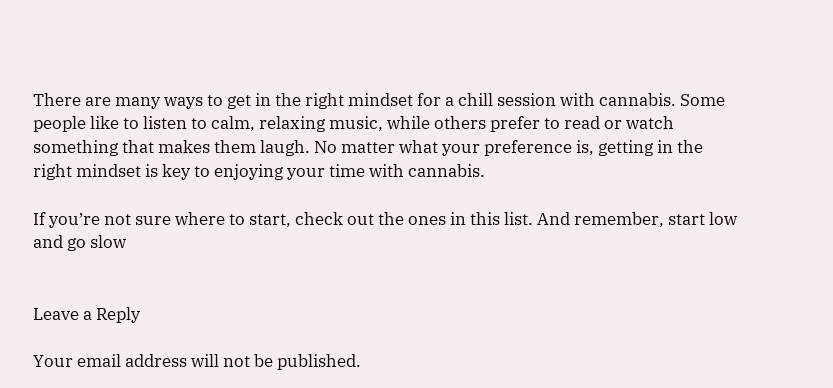There are many ways to get in the right mindset for a chill session with cannabis. Some people like to listen to calm, relaxing music, while others prefer to read or watch something that makes them laugh. No matter what your preference is, getting in the right mindset is key to enjoying your time with cannabis.

If you’re not sure where to start, check out the ones in this list. And remember, start low and go slow


Leave a Reply

Your email address will not be published.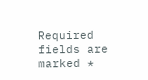Required fields are marked *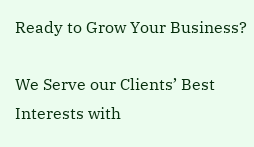Ready to Grow Your Business?

We Serve our Clients’ Best Interests with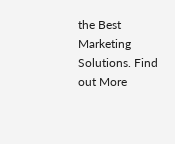the Best Marketing Solutions. Find out More